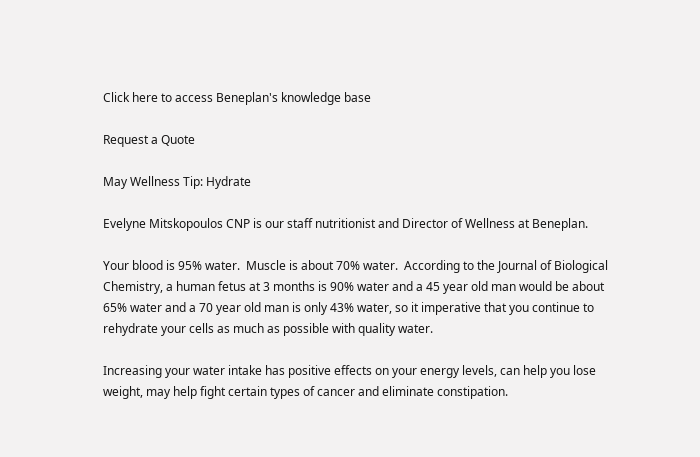Click here to access Beneplan's knowledge base

Request a Quote

May Wellness Tip: Hydrate

Evelyne Mitskopoulos CNP is our staff nutritionist and Director of Wellness at Beneplan.

Your blood is 95% water.  Muscle is about 70% water.  According to the Journal of Biological Chemistry, a human fetus at 3 months is 90% water and a 45 year old man would be about 65% water and a 70 year old man is only 43% water, so it imperative that you continue to rehydrate your cells as much as possible with quality water.

Increasing your water intake has positive effects on your energy levels, can help you lose weight, may help fight certain types of cancer and eliminate constipation.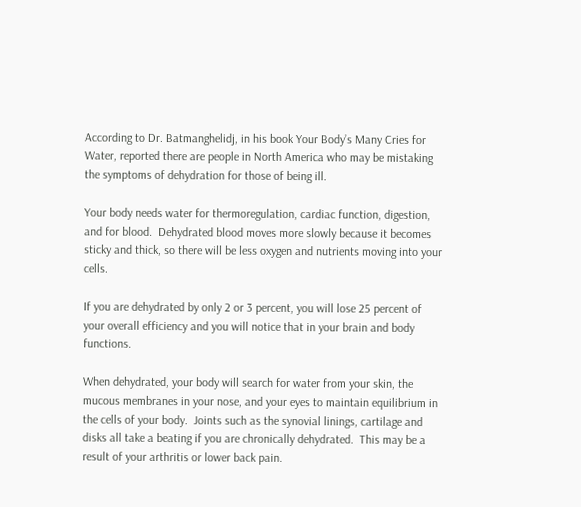According to Dr. Batmanghelidj, in his book Your Body’s Many Cries for Water, reported there are people in North America who may be mistaking the symptoms of dehydration for those of being ill.

Your body needs water for thermoregulation, cardiac function, digestion, and for blood.  Dehydrated blood moves more slowly because it becomes sticky and thick, so there will be less oxygen and nutrients moving into your cells.

If you are dehydrated by only 2 or 3 percent, you will lose 25 percent of your overall efficiency and you will notice that in your brain and body functions.

When dehydrated, your body will search for water from your skin, the mucous membranes in your nose, and your eyes to maintain equilibrium in the cells of your body.  Joints such as the synovial linings, cartilage and disks all take a beating if you are chronically dehydrated.  This may be a result of your arthritis or lower back pain.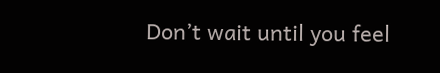Don’t wait until you feel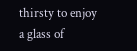thirsty to enjoy a glass of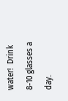water!  Drink 8-10 glasses a day.